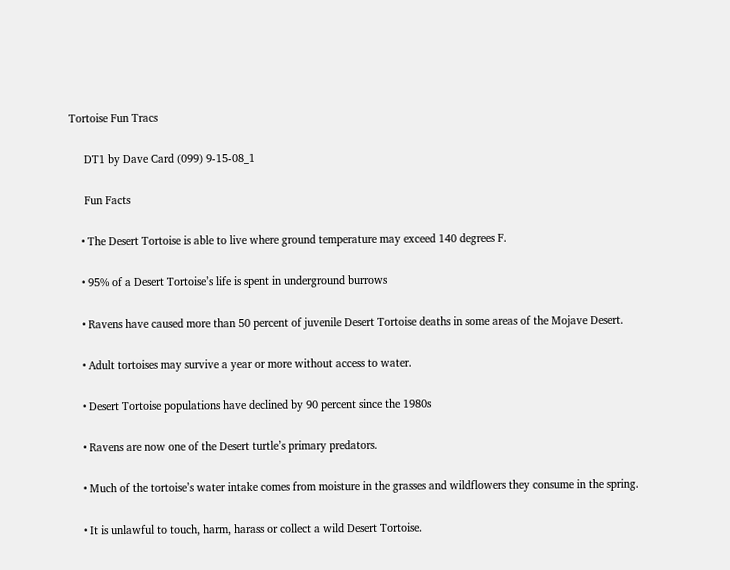Tortoise Fun Tracs

     DT1 by Dave Card (099) 9-15-08_1

     Fun Facts

    • The Desert Tortoise is able to live where ground temperature may exceed 140 degrees F.

    • 95% of a Desert Tortoise’s life is spent in underground burrows

    • Ravens have caused more than 50 percent of juvenile Desert Tortoise deaths in some areas of the Mojave Desert.

    • Adult tortoises may survive a year or more without access to water.

    • Desert Tortoise populations have declined by 90 percent since the 1980s

    • Ravens are now one of the Desert turtle’s primary predators.

    • Much of the tortoise’s water intake comes from moisture in the grasses and wildflowers they consume in the spring.

    • It is unlawful to touch, harm, harass or collect a wild Desert Tortoise.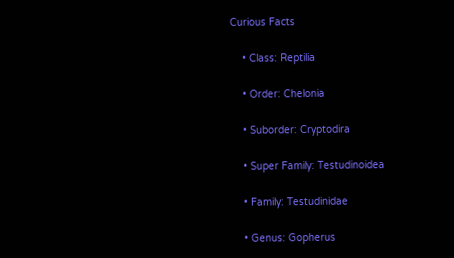Curious Facts

    • Class: Reptilia

    • Order: Chelonia

    • Suborder: Cryptodira

    • Super Family: Testudinoidea

    • Family: Testudinidae

    • Genus: Gopherus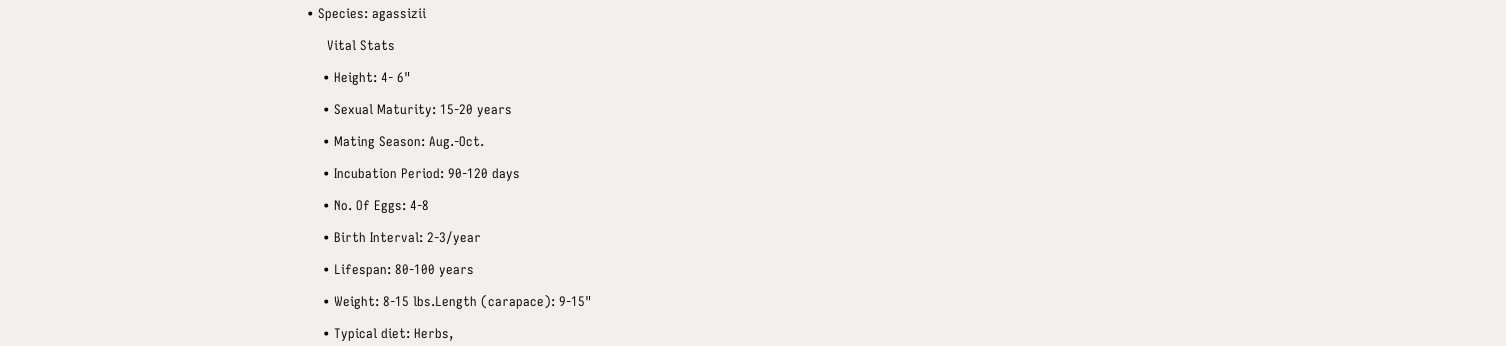• Species: agassizii

     Vital Stats

    • Height: 4- 6"

    • Sexual Maturity: 15-20 years

    • Mating Season: Aug.-Oct.

    • Incubation Period: 90-120 days

    • No. Of Eggs: 4-8

    • Birth Interval: 2-3/year

    • Lifespan: 80-100 years

    • Weight: 8-15 lbs.Length (carapace): 9-15"

    • Typical diet: Herbs,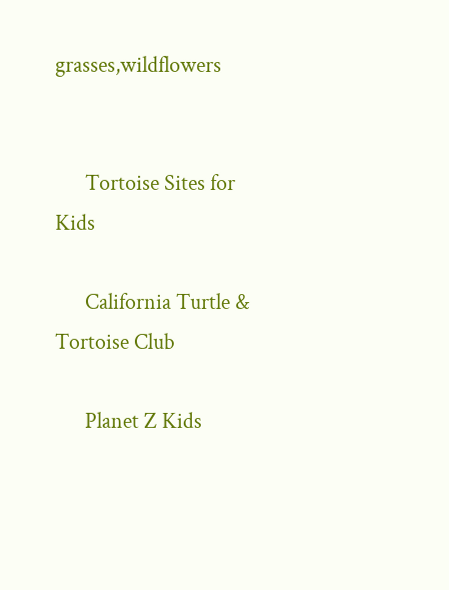grasses,wildflowers


      Tortoise Sites for Kids

      California Turtle & Tortoise Club

      Planet Z Kids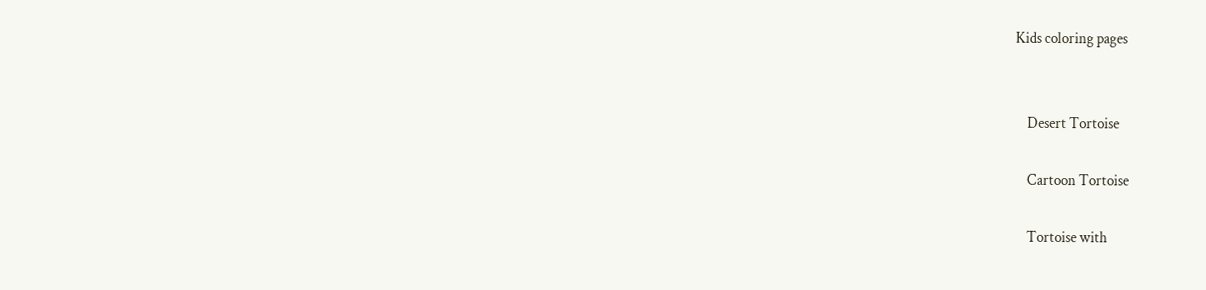Kids coloring pages


    Desert Tortoise

    Cartoon Tortoise

    Tortoise with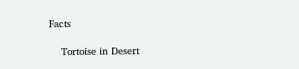Facts

    Tortoise in Desert